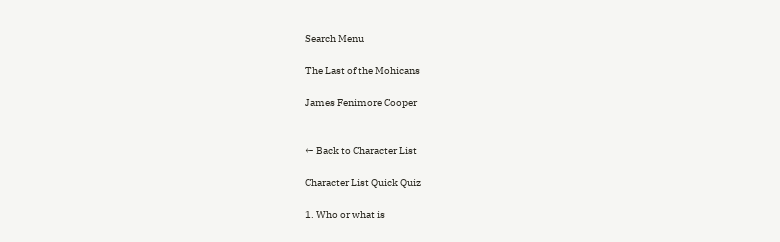Search Menu

The Last of the Mohicans

James Fenimore Cooper


← Back to Character List

Character List Quick Quiz

1. Who or what is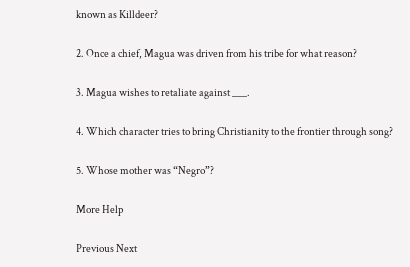known as Killdeer?

2. Once a chief, Magua was driven from his tribe for what reason?

3. Magua wishes to retaliate against ___.

4. Which character tries to bring Christianity to the frontier through song?

5. Whose mother was “Negro”?

More Help

Previous Next